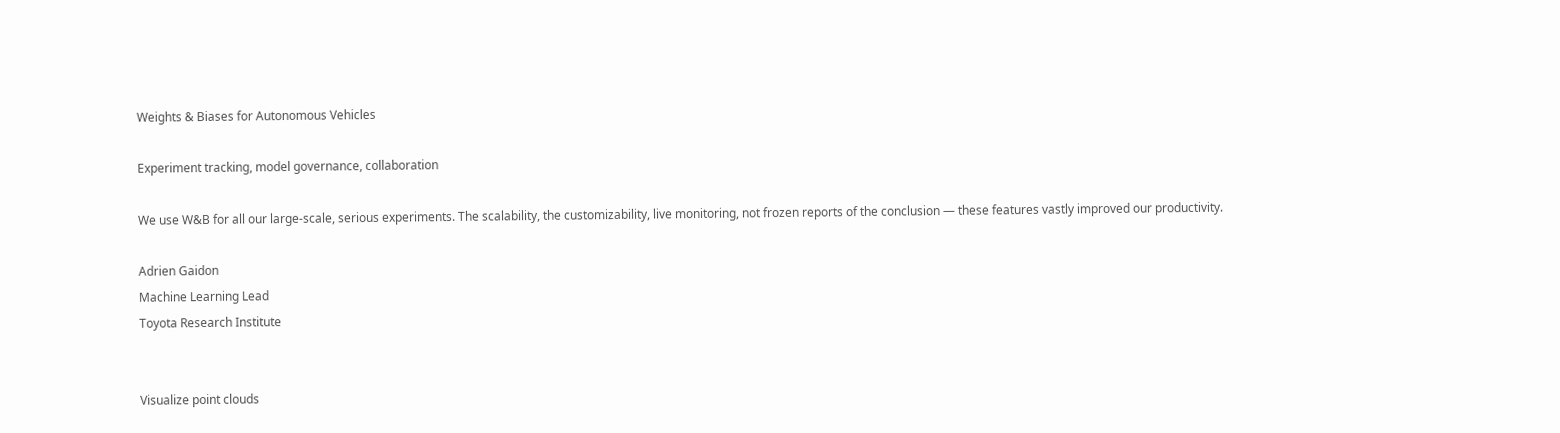Weights & Biases for Autonomous Vehicles

Experiment tracking, model governance, collaboration

We use W&B for all our large-scale, serious experiments. The scalability, the customizability, live monitoring, not frozen reports of the conclusion — these features vastly improved our productivity.

Adrien Gaidon
Machine Learning Lead
Toyota Research Institute


Visualize point clouds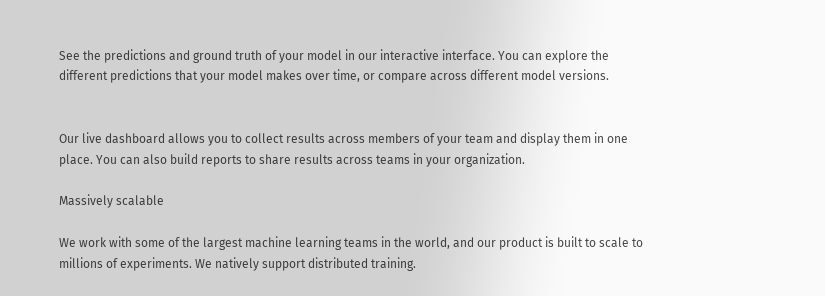See the predictions and ground truth of your model in our interactive interface. You can explore the different predictions that your model makes over time, or compare across different model versions.


Our live dashboard allows you to collect results across members of your team and display them in one place. You can also build reports to share results across teams in your organization.

Massively scalable

We work with some of the largest machine learning teams in the world, and our product is built to scale to millions of experiments. We natively support distributed training.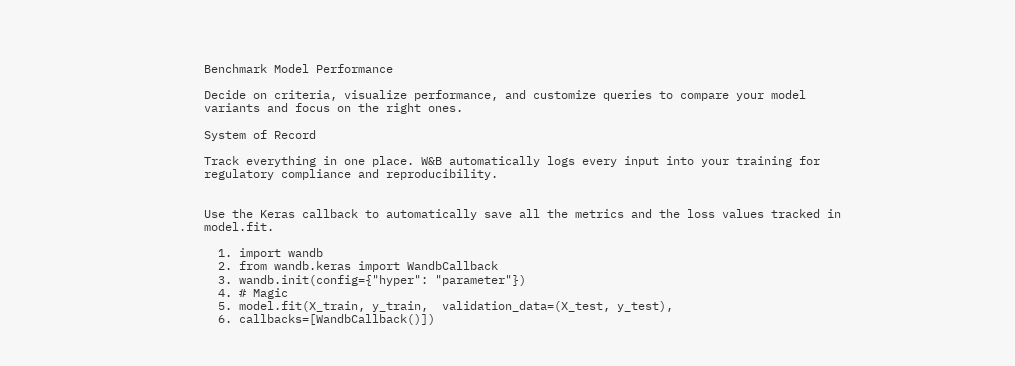Benchmark Model Performance

Decide on criteria, visualize performance, and customize queries to compare your model variants and focus on the right ones.

System of Record

Track everything in one place. W&B automatically logs every input into your training for regulatory compliance and reproducibility.


Use the Keras callback to automatically save all the metrics and the loss values tracked in model.fit.

  1. import wandb
  2. from wandb.keras import WandbCallback
  3. wandb.init(config={"hyper": "parameter"})
  4. # Magic
  5. model.fit(X_train, y_train,  validation_data=(X_test, y_test),
  6. callbacks=[WandbCallback()])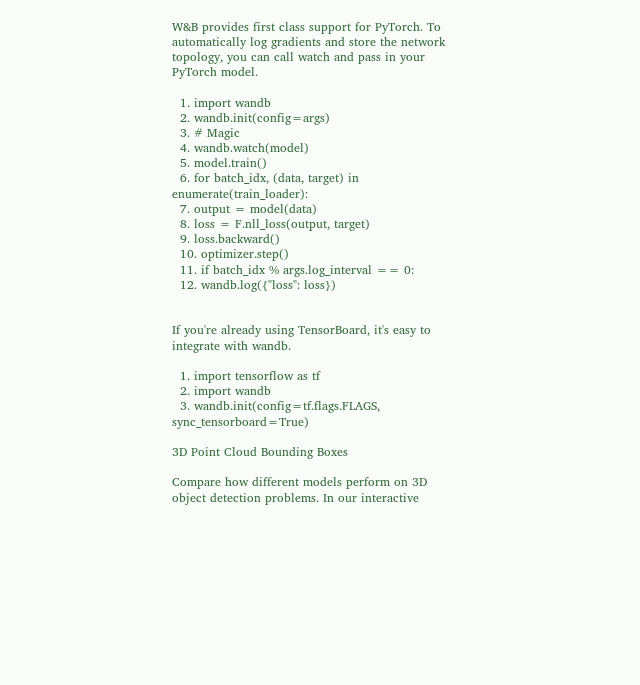W&B provides first class support for PyTorch. To automatically log gradients and store the network topology, you can call watch and pass in your PyTorch model.

  1. import wandb
  2. wandb.init(config=args)
  3. # Magic
  4. wandb.watch(model)
  5. model.train()
  6. for batch_idx, (data, target) in enumerate(train_loader):
  7. output = model(data)
  8. loss = F.nll_loss(output, target)
  9. loss.backward()
  10. optimizer.step()
  11. if batch_idx % args.log_interval == 0:
  12. wandb.log({"loss": loss})


If you're already using TensorBoard, it's easy to integrate with wandb.

  1. import tensorflow as tf
  2. import wandb
  3. wandb.init(config=tf.flags.FLAGS, sync_tensorboard=True)

3D Point Cloud Bounding Boxes

Compare how different models perform on 3D object detection problems. In our interactive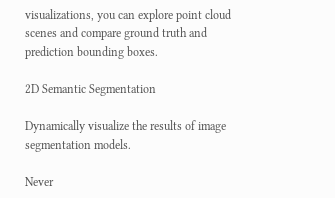visualizations, you can explore point cloud scenes and compare ground truth and prediction bounding boxes.

2D Semantic Segmentation

Dynamically visualize the results of image segmentation models.

Never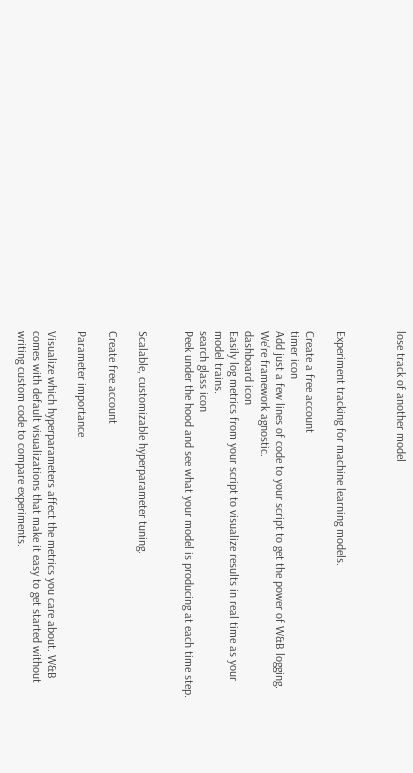lose track of another model



Experiment tracking for machine learning models.

Create a free account
timer icon
Add just a few lines of code to your script to get the power of W&B logging.
We're framework agnostic.
dashboard icon
Easily log metrics from your script to visualize results in real time as your model trains.
search glass icon
Peek under the hood and see what your model is producing at each time step.


Scalable, customizable hyperparameter tuning.

Create free account

Parameter importance

Visualize which hyperparameters affect the metrics you care about. W&B comes with default visualizations that make it easy to get started without writing custom code to compare experiments.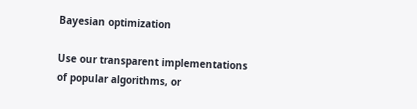Bayesian optimization

Use our transparent implementations of popular algorithms, or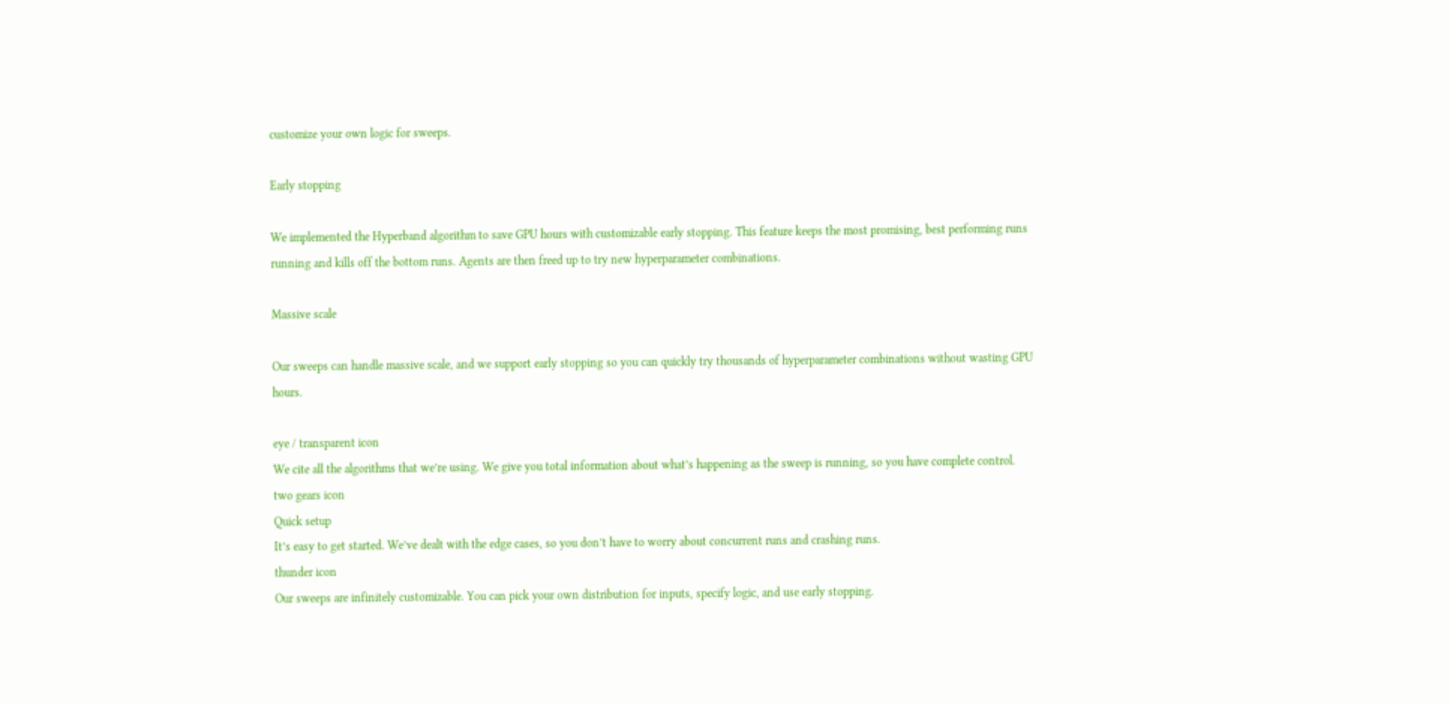customize your own logic for sweeps.

Early stopping

We implemented the Hyperband algorithm to save GPU hours with customizable early stopping. This feature keeps the most promising, best performing runs running and kills off the bottom runs. Agents are then freed up to try new hyperparameter combinations.

Massive scale

Our sweeps can handle massive scale, and we support early stopping so you can quickly try thousands of hyperparameter combinations without wasting GPU hours.

eye / transparent icon
We cite all the algorithms that we’re using. We give you total information about what’s happening as the sweep is running, so you have complete control.
two gears icon
Quick setup
It’s easy to get started. We’ve dealt with the edge cases, so you don’t have to worry about concurrent runs and crashing runs.
thunder icon
Our sweeps are infinitely customizable. You can pick your own distribution for inputs, specify logic, and use early stopping.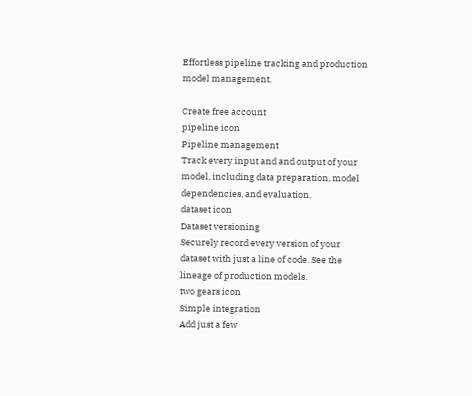Effortless pipeline tracking and production model management.

Create free account
pipeline icon
Pipeline management
Track every input and and output of your model, including data preparation, model dependencies, and evaluation.
dataset icon
Dataset versioning
Securely record every version of your dataset with just a line of code. See the lineage of production models.
two gears icon
Simple integration
Add just a few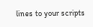lines to your scripts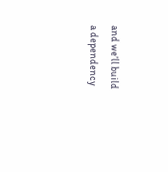and we’ll build a dependency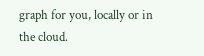graph for you, locally or in the cloud.